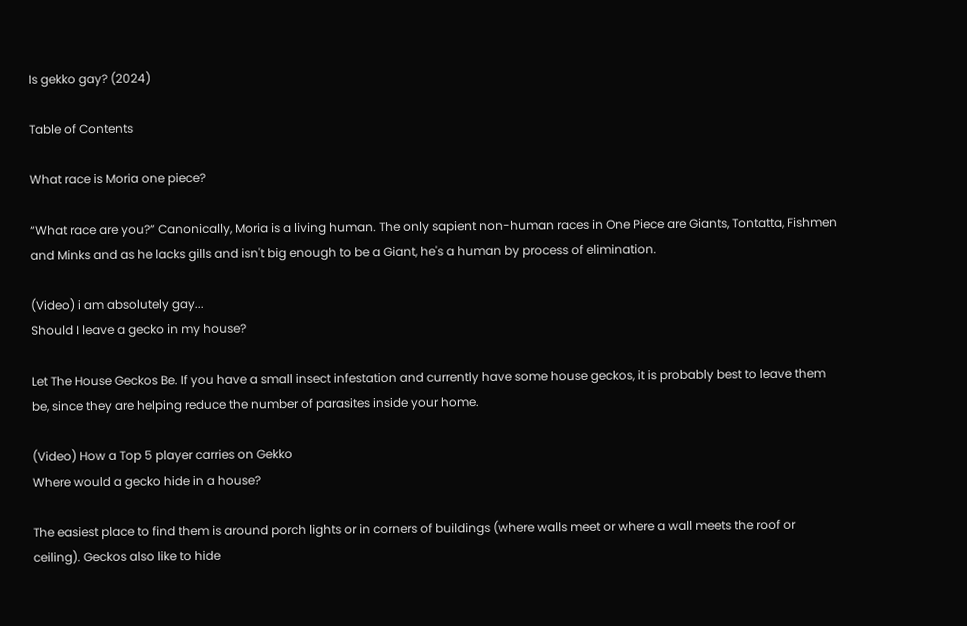Is gekko gay? (2024)

Table of Contents

What race is Moria one piece?

“What race are you?” Canonically, Moria is a living human. The only sapient non-human races in One Piece are Giants, Tontatta, Fishmen and Minks and as he lacks gills and isn't big enough to be a Giant, he's a human by process of elimination.

(Video) i am absolutely gay...
Should I leave a gecko in my house?

Let The House Geckos Be. If you have a small insect infestation and currently have some house geckos, it is probably best to leave them be, since they are helping reduce the number of parasites inside your home.

(Video) How a Top 5 player carries on Gekko
Where would a gecko hide in a house?

The easiest place to find them is around porch lights or in corners of buildings (where walls meet or where a wall meets the roof or ceiling). Geckos also like to hide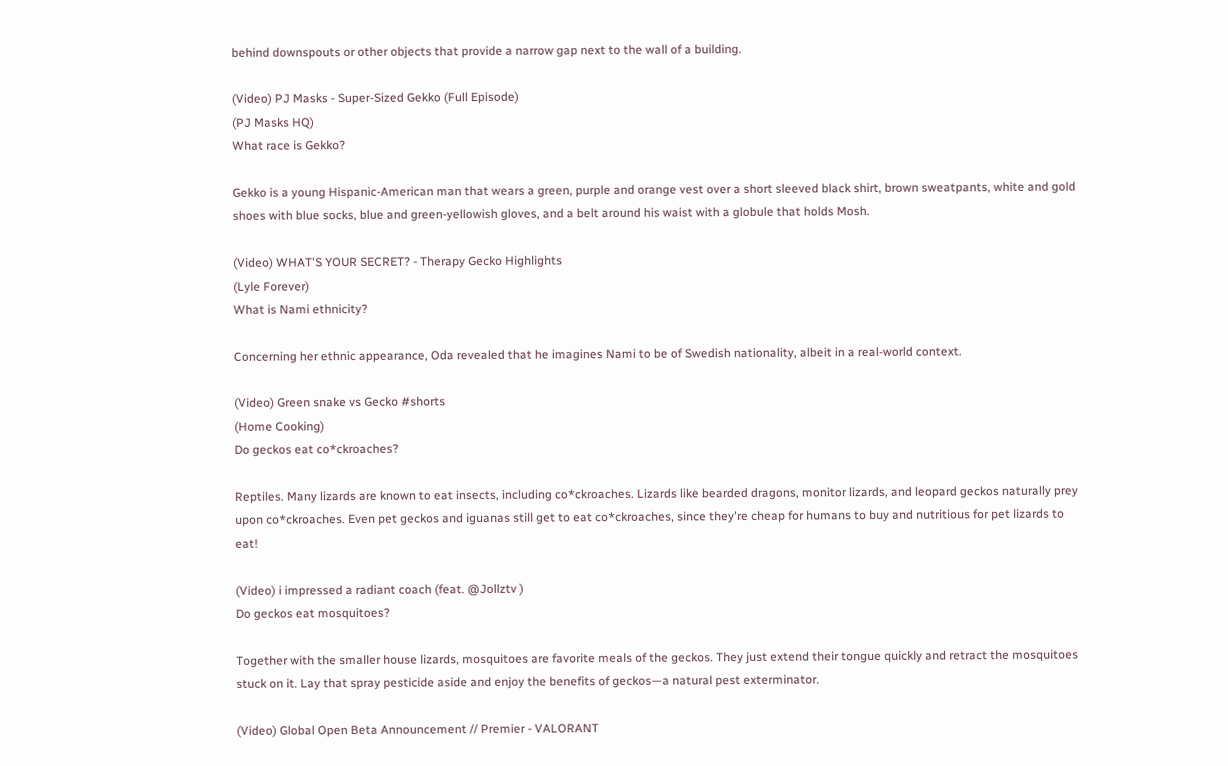behind downspouts or other objects that provide a narrow gap next to the wall of a building.

(Video) PJ Masks - Super-Sized Gekko (Full Episode)
(PJ Masks HQ)
What race is Gekko?

Gekko is a young Hispanic-American man that wears a green, purple and orange vest over a short sleeved black shirt, brown sweatpants, white and gold shoes with blue socks, blue and green-yellowish gloves, and a belt around his waist with a globule that holds Mosh.

(Video) WHAT'S YOUR SECRET? - Therapy Gecko Highlights
(Lyle Forever)
What is Nami ethnicity?

Concerning her ethnic appearance, Oda revealed that he imagines Nami to be of Swedish nationality, albeit in a real-world context.

(Video) Green snake vs Gecko #shorts
(Home Cooking)
Do geckos eat co*ckroaches?

Reptiles. Many lizards are known to eat insects, including co*ckroaches. Lizards like bearded dragons, monitor lizards, and leopard geckos naturally prey upon co*ckroaches. Even pet geckos and iguanas still get to eat co*ckroaches, since they're cheap for humans to buy and nutritious for pet lizards to eat!

(Video) i impressed a radiant coach (feat. @Jollztv )
Do geckos eat mosquitoes?

Together with the smaller house lizards, mosquitoes are favorite meals of the geckos. They just extend their tongue quickly and retract the mosquitoes stuck on it. Lay that spray pesticide aside and enjoy the benefits of geckos—a natural pest exterminator.

(Video) Global Open Beta Announcement // Premier - VALORANT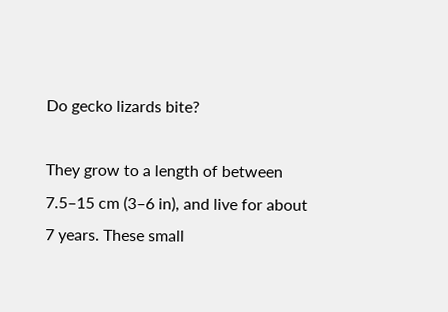Do gecko lizards bite?

They grow to a length of between 7.5–15 cm (3–6 in), and live for about 7 years. These small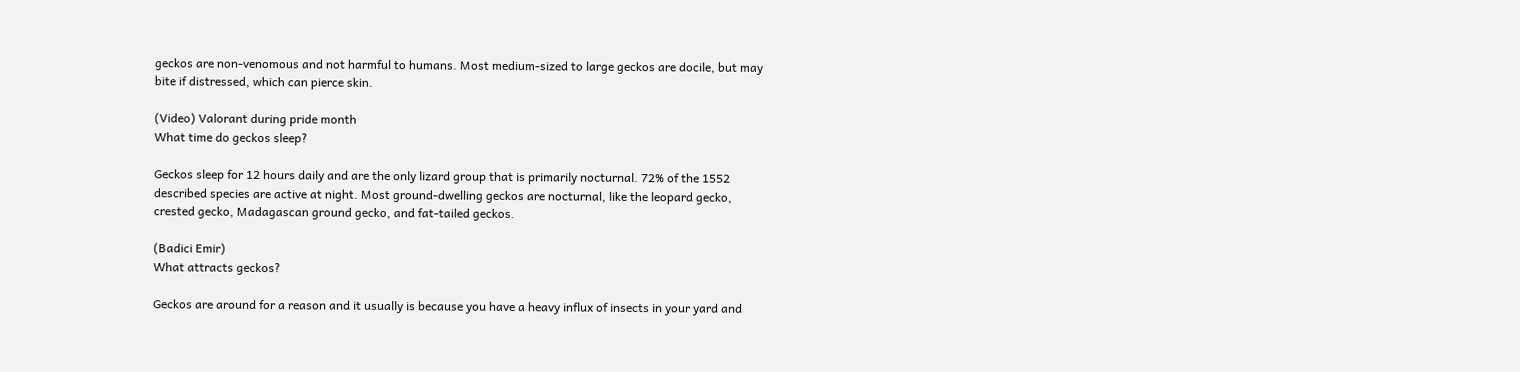geckos are non-venomous and not harmful to humans. Most medium-sized to large geckos are docile, but may bite if distressed, which can pierce skin.

(Video) Valorant during pride month
What time do geckos sleep?

Geckos sleep for 12 hours daily and are the only lizard group that is primarily nocturnal. 72% of the 1552 described species are active at night. Most ground-dwelling geckos are nocturnal, like the leopard gecko, crested gecko, Madagascan ground gecko, and fat-tailed geckos.

(Badici Emir)
What attracts geckos?

Geckos are around for a reason and it usually is because you have a heavy influx of insects in your yard and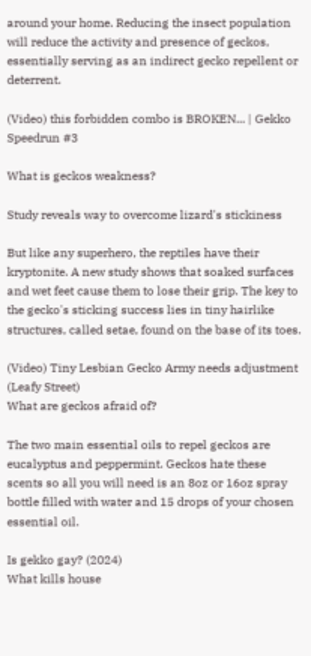around your home. Reducing the insect population will reduce the activity and presence of geckos, essentially serving as an indirect gecko repellent or deterrent.

(Video) this forbidden combo is BROKEN... | Gekko Speedrun #3

What is geckos weakness?

Study reveals way to overcome lizard's stickiness

But like any superhero, the reptiles have their kryptonite. A new study shows that soaked surfaces and wet feet cause them to lose their grip. The key to the gecko's sticking success lies in tiny hairlike structures, called setae, found on the base of its toes.

(Video) Tiny Lesbian Gecko Army needs adjustment
(Leafy Street)
What are geckos afraid of?

The two main essential oils to repel geckos are eucalyptus and peppermint. Geckos hate these scents so all you will need is an 8oz or 16oz spray bottle filled with water and 15 drops of your chosen essential oil.

Is gekko gay? (2024)
What kills house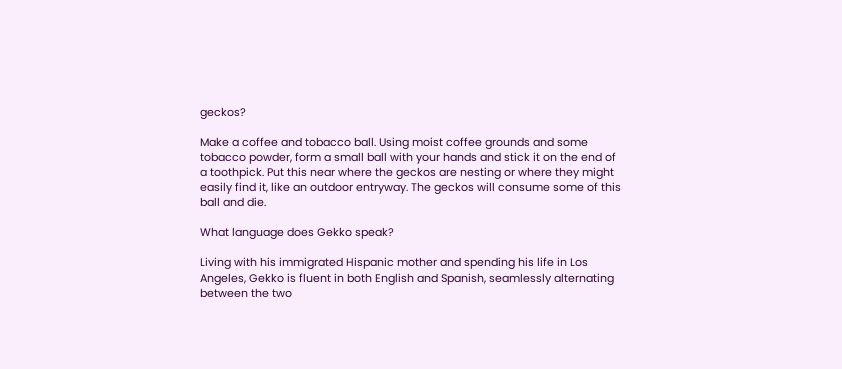geckos?

Make a coffee and tobacco ball. Using moist coffee grounds and some tobacco powder, form a small ball with your hands and stick it on the end of a toothpick. Put this near where the geckos are nesting or where they might easily find it, like an outdoor entryway. The geckos will consume some of this ball and die.

What language does Gekko speak?

Living with his immigrated Hispanic mother and spending his life in Los Angeles, Gekko is fluent in both English and Spanish, seamlessly alternating between the two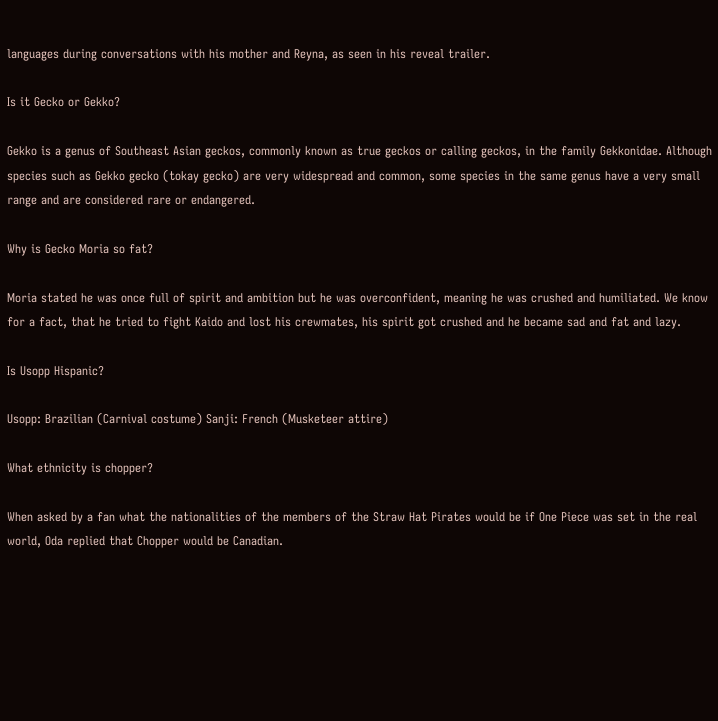languages during conversations with his mother and Reyna, as seen in his reveal trailer.

Is it Gecko or Gekko?

Gekko is a genus of Southeast Asian geckos, commonly known as true geckos or calling geckos, in the family Gekkonidae. Although species such as Gekko gecko (tokay gecko) are very widespread and common, some species in the same genus have a very small range and are considered rare or endangered.

Why is Gecko Moria so fat?

Moria stated he was once full of spirit and ambition but he was overconfident, meaning he was crushed and humiliated. We know for a fact, that he tried to fight Kaido and lost his crewmates, his spirit got crushed and he became sad and fat and lazy.

Is Usopp Hispanic?

Usopp: Brazilian (Carnival costume) Sanji: French (Musketeer attire)

What ethnicity is chopper?

When asked by a fan what the nationalities of the members of the Straw Hat Pirates would be if One Piece was set in the real world, Oda replied that Chopper would be Canadian.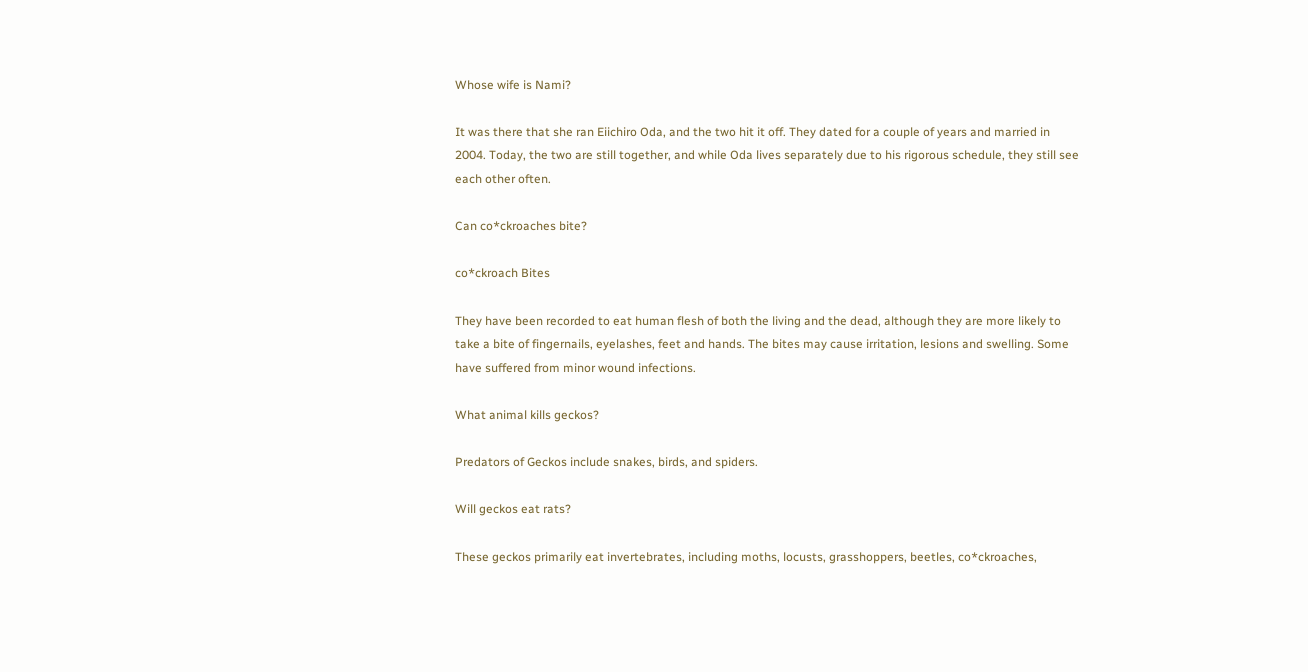Whose wife is Nami?

It was there that she ran Eiichiro Oda, and the two hit it off. They dated for a couple of years and married in 2004. Today, the two are still together, and while Oda lives separately due to his rigorous schedule, they still see each other often.

Can co*ckroaches bite?

co*ckroach Bites

They have been recorded to eat human flesh of both the living and the dead, although they are more likely to take a bite of fingernails, eyelashes, feet and hands. The bites may cause irritation, lesions and swelling. Some have suffered from minor wound infections.

What animal kills geckos?

Predators of Geckos include snakes, birds, and spiders.

Will geckos eat rats?

These geckos primarily eat invertebrates, including moths, locusts, grasshoppers, beetles, co*ckroaches,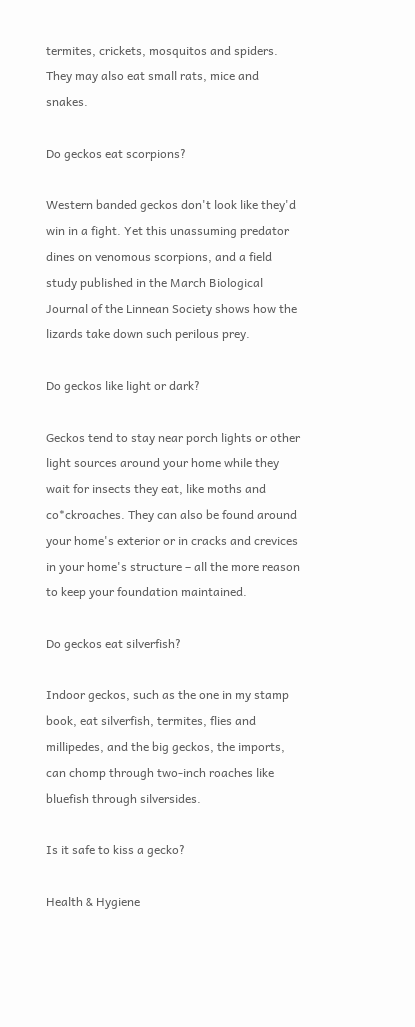termites, crickets, mosquitos and spiders. They may also eat small rats, mice and snakes.

Do geckos eat scorpions?

Western banded geckos don't look like they'd win in a fight. Yet this unassuming predator dines on venomous scorpions, and a field study published in the March Biological Journal of the Linnean Society shows how the lizards take down such perilous prey.

Do geckos like light or dark?

Geckos tend to stay near porch lights or other light sources around your home while they wait for insects they eat, like moths and co*ckroaches. They can also be found around your home's exterior or in cracks and crevices in your home's structure – all the more reason to keep your foundation maintained.

Do geckos eat silverfish?

Indoor geckos, such as the one in my stamp book, eat silverfish, termites, flies and millipedes, and the big geckos, the imports, can chomp through two-inch roaches like bluefish through silversides.

Is it safe to kiss a gecko?

Health & Hygiene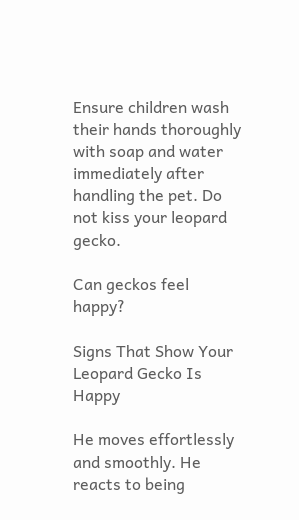Ensure children wash their hands thoroughly with soap and water immediately after handling the pet. Do not kiss your leopard gecko.

Can geckos feel happy?

Signs That Show Your Leopard Gecko Is Happy

He moves effortlessly and smoothly. He reacts to being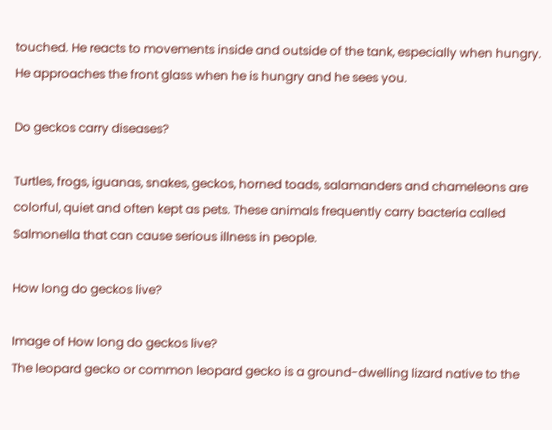touched. He reacts to movements inside and outside of the tank, especially when hungry. He approaches the front glass when he is hungry and he sees you.

Do geckos carry diseases?

Turtles, frogs, iguanas, snakes, geckos, horned toads, salamanders and chameleons are colorful, quiet and often kept as pets. These animals frequently carry bacteria called Salmonella that can cause serious illness in people.

How long do geckos live?

Image of How long do geckos live?
The leopard gecko or common leopard gecko is a ground-dwelling lizard native to the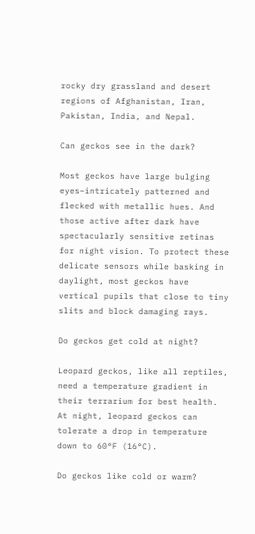rocky dry grassland and desert regions of Afghanistan, Iran, Pakistan, India, and Nepal.

Can geckos see in the dark?

Most geckos have large bulging eyes–intricately patterned and flecked with metallic hues. And those active after dark have spectacularly sensitive retinas for night vision. To protect these delicate sensors while basking in daylight, most geckos have vertical pupils that close to tiny slits and block damaging rays.

Do geckos get cold at night?

Leopard geckos, like all reptiles, need a temperature gradient in their terrarium for best health. At night, leopard geckos can tolerate a drop in temperature down to 60°F (16°C).

Do geckos like cold or warm?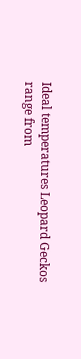Ideal temperatures Leopard Geckos range from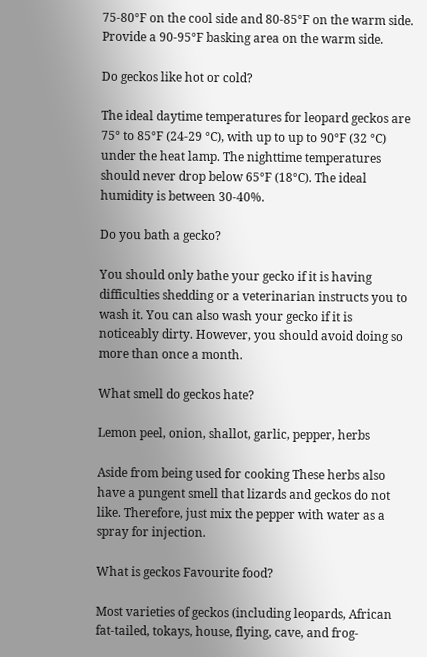75-80°F on the cool side and 80-85°F on the warm side. Provide a 90-95°F basking area on the warm side.

Do geckos like hot or cold?

The ideal daytime temperatures for leopard geckos are 75° to 85°F (24-29 °C), with up to up to 90°F (32 °C) under the heat lamp. The nighttime temperatures should never drop below 65°F (18°C). The ideal humidity is between 30-40%.

Do you bath a gecko?

You should only bathe your gecko if it is having difficulties shedding or a veterinarian instructs you to wash it. You can also wash your gecko if it is noticeably dirty. However, you should avoid doing so more than once a month.

What smell do geckos hate?

Lemon peel, onion, shallot, garlic, pepper, herbs

Aside from being used for cooking These herbs also have a pungent smell that lizards and geckos do not like. Therefore, just mix the pepper with water as a spray for injection.

What is geckos Favourite food?

Most varieties of geckos (including leopards, African fat-tailed, tokays, house, flying, cave, and frog-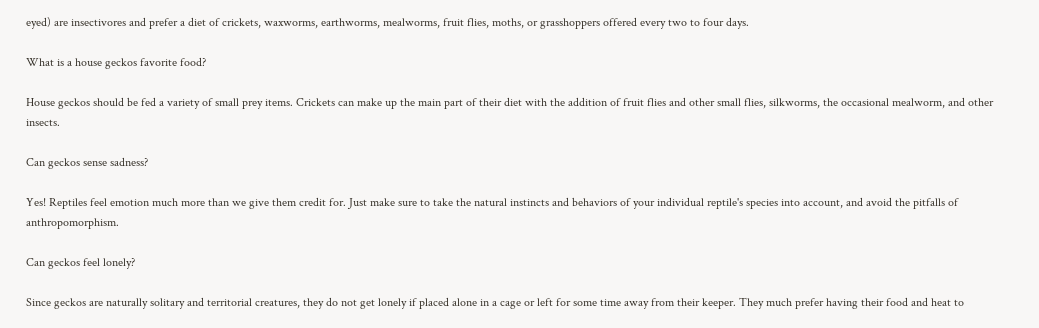eyed) are insectivores and prefer a diet of crickets, waxworms, earthworms, mealworms, fruit flies, moths, or grasshoppers offered every two to four days.

What is a house geckos favorite food?

House geckos should be fed a variety of small prey items. Crickets can make up the main part of their diet with the addition of fruit flies and other small flies, silkworms, the occasional mealworm, and other insects.

Can geckos sense sadness?

Yes! Reptiles feel emotion much more than we give them credit for. Just make sure to take the natural instincts and behaviors of your individual reptile's species into account, and avoid the pitfalls of anthropomorphism.

Can geckos feel lonely?

Since geckos are naturally solitary and territorial creatures, they do not get lonely if placed alone in a cage or left for some time away from their keeper. They much prefer having their food and heat to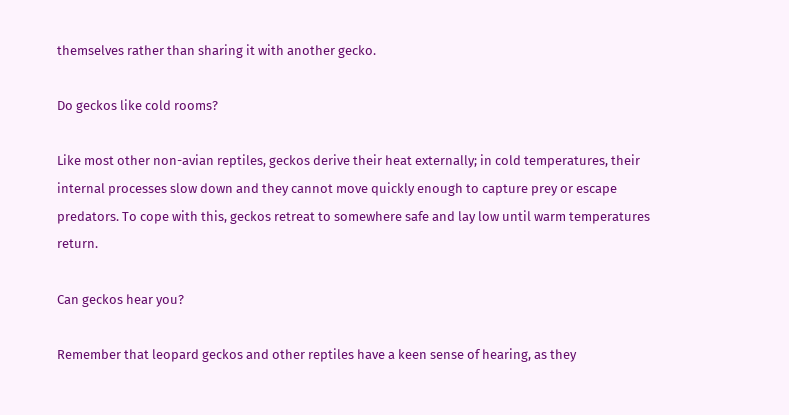themselves rather than sharing it with another gecko.

Do geckos like cold rooms?

Like most other non-avian reptiles, geckos derive their heat externally; in cold temperatures, their internal processes slow down and they cannot move quickly enough to capture prey or escape predators. To cope with this, geckos retreat to somewhere safe and lay low until warm temperatures return.

Can geckos hear you?

Remember that leopard geckos and other reptiles have a keen sense of hearing, as they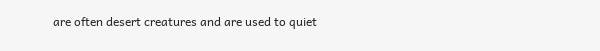are often desert creatures and are used to quiet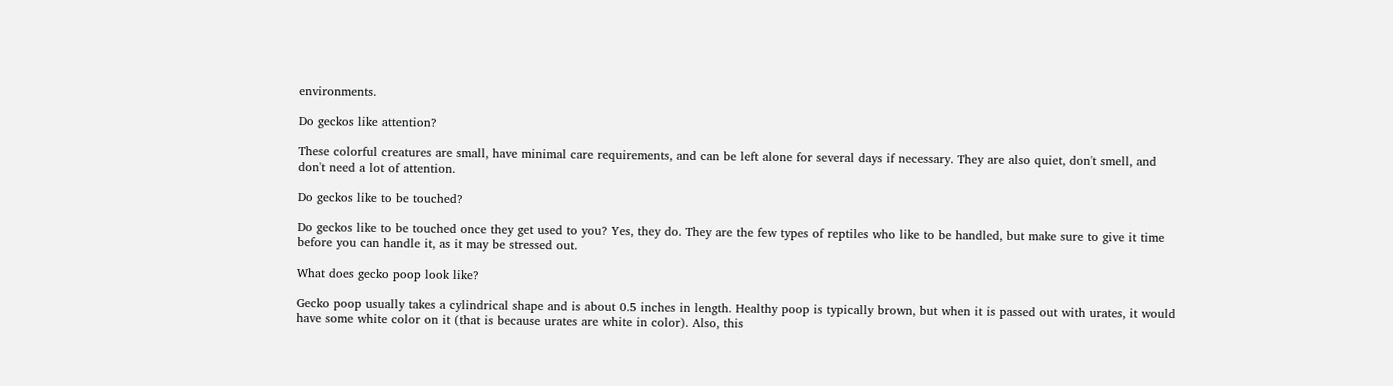environments.

Do geckos like attention?

These colorful creatures are small, have minimal care requirements, and can be left alone for several days if necessary. They are also quiet, don't smell, and don't need a lot of attention.

Do geckos like to be touched?

Do geckos like to be touched once they get used to you? Yes, they do. They are the few types of reptiles who like to be handled, but make sure to give it time before you can handle it, as it may be stressed out.

What does gecko poop look like?

Gecko poop usually takes a cylindrical shape and is about 0.5 inches in length. Healthy poop is typically brown, but when it is passed out with urates, it would have some white color on it (that is because urates are white in color). Also, this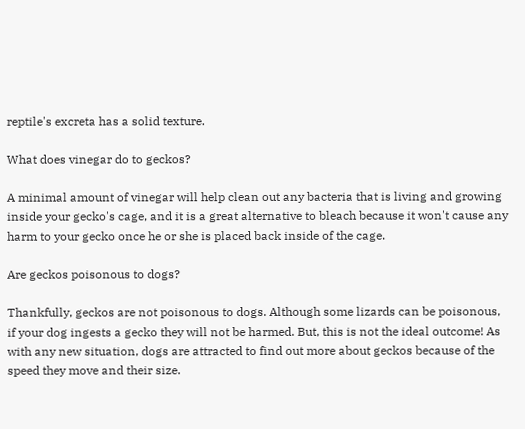reptile's excreta has a solid texture.

What does vinegar do to geckos?

A minimal amount of vinegar will help clean out any bacteria that is living and growing inside your gecko's cage, and it is a great alternative to bleach because it won't cause any harm to your gecko once he or she is placed back inside of the cage.

Are geckos poisonous to dogs?

Thankfully, geckos are not poisonous to dogs. Although some lizards can be poisonous, if your dog ingests a gecko they will not be harmed. But, this is not the ideal outcome! As with any new situation, dogs are attracted to find out more about geckos because of the speed they move and their size.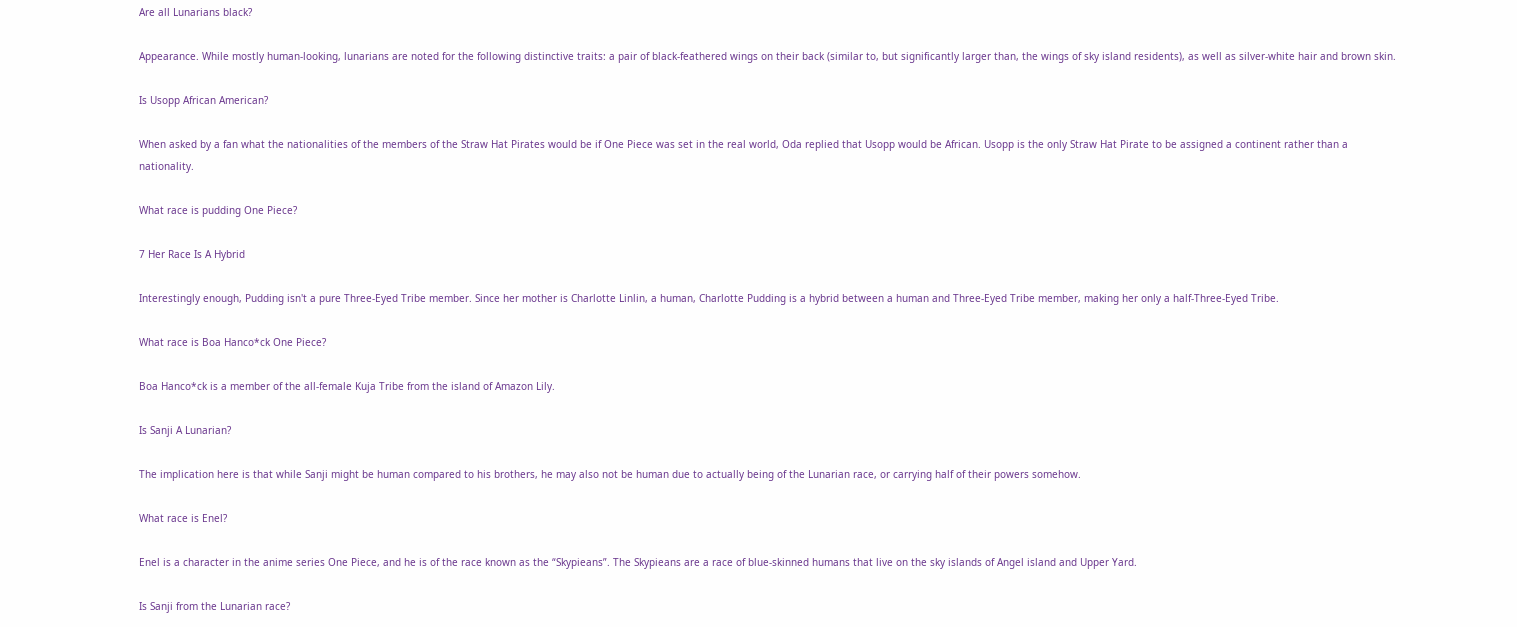Are all Lunarians black?

Appearance. While mostly human-looking, lunarians are noted for the following distinctive traits: a pair of black-feathered wings on their back (similar to, but significantly larger than, the wings of sky island residents), as well as silver-white hair and brown skin.

Is Usopp African American?

When asked by a fan what the nationalities of the members of the Straw Hat Pirates would be if One Piece was set in the real world, Oda replied that Usopp would be African. Usopp is the only Straw Hat Pirate to be assigned a continent rather than a nationality.

What race is pudding One Piece?

7 Her Race Is A Hybrid

Interestingly enough, Pudding isn't a pure Three-Eyed Tribe member. Since her mother is Charlotte Linlin, a human, Charlotte Pudding is a hybrid between a human and Three-Eyed Tribe member, making her only a half-Three-Eyed Tribe.

What race is Boa Hanco*ck One Piece?

Boa Hanco*ck is a member of the all-female Kuja Tribe from the island of Amazon Lily.

Is Sanji A Lunarian?

The implication here is that while Sanji might be human compared to his brothers, he may also not be human due to actually being of the Lunarian race, or carrying half of their powers somehow.

What race is Enel?

Enel is a character in the anime series One Piece, and he is of the race known as the “Skypieans”. The Skypieans are a race of blue-skinned humans that live on the sky islands of Angel island and Upper Yard.

Is Sanji from the Lunarian race?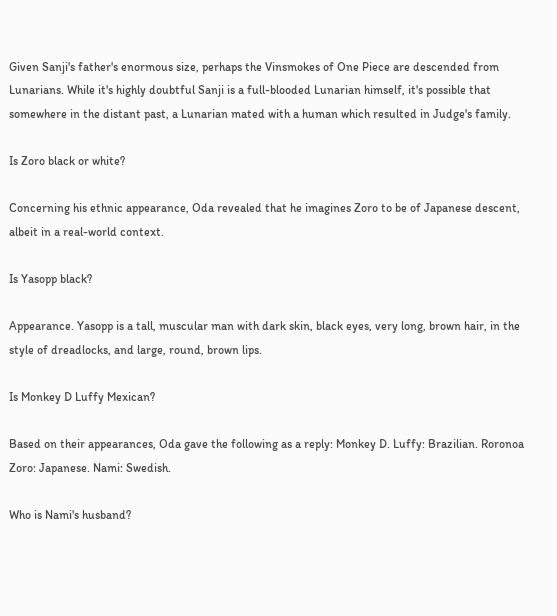Given Sanji's father's enormous size, perhaps the Vinsmokes of One Piece are descended from Lunarians. While it's highly doubtful Sanji is a full-blooded Lunarian himself, it's possible that somewhere in the distant past, a Lunarian mated with a human which resulted in Judge's family.

Is Zoro black or white?

Concerning his ethnic appearance, Oda revealed that he imagines Zoro to be of Japanese descent, albeit in a real-world context.

Is Yasopp black?

Appearance. Yasopp is a tall, muscular man with dark skin, black eyes, very long, brown hair, in the style of dreadlocks, and large, round, brown lips.

Is Monkey D Luffy Mexican?

Based on their appearances, Oda gave the following as a reply: Monkey D. Luffy: Brazilian. Roronoa Zoro: Japanese. Nami: Swedish.

Who is Nami's husband?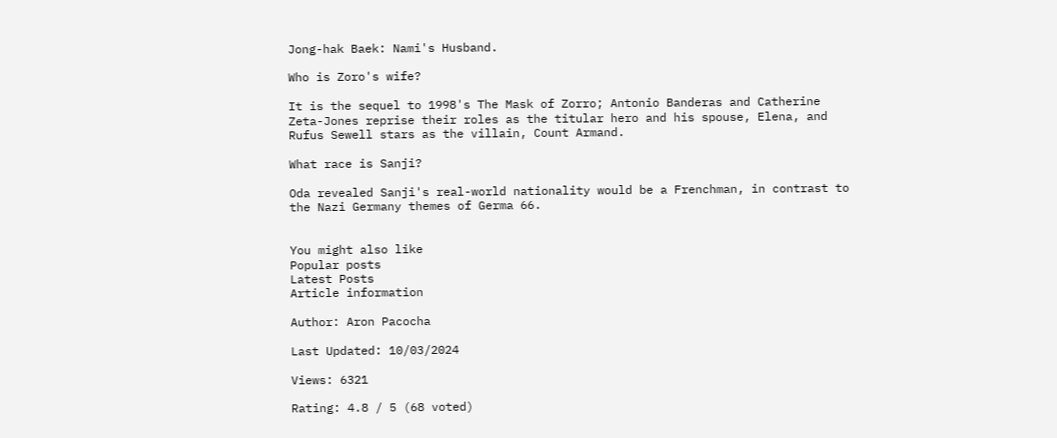Jong-hak Baek: Nami's Husband.

Who is Zoro's wife?

It is the sequel to 1998's The Mask of Zorro; Antonio Banderas and Catherine Zeta-Jones reprise their roles as the titular hero and his spouse, Elena, and Rufus Sewell stars as the villain, Count Armand.

What race is Sanji?

Oda revealed Sanji's real-world nationality would be a Frenchman, in contrast to the Nazi Germany themes of Germa 66.


You might also like
Popular posts
Latest Posts
Article information

Author: Aron Pacocha

Last Updated: 10/03/2024

Views: 6321

Rating: 4.8 / 5 (68 voted)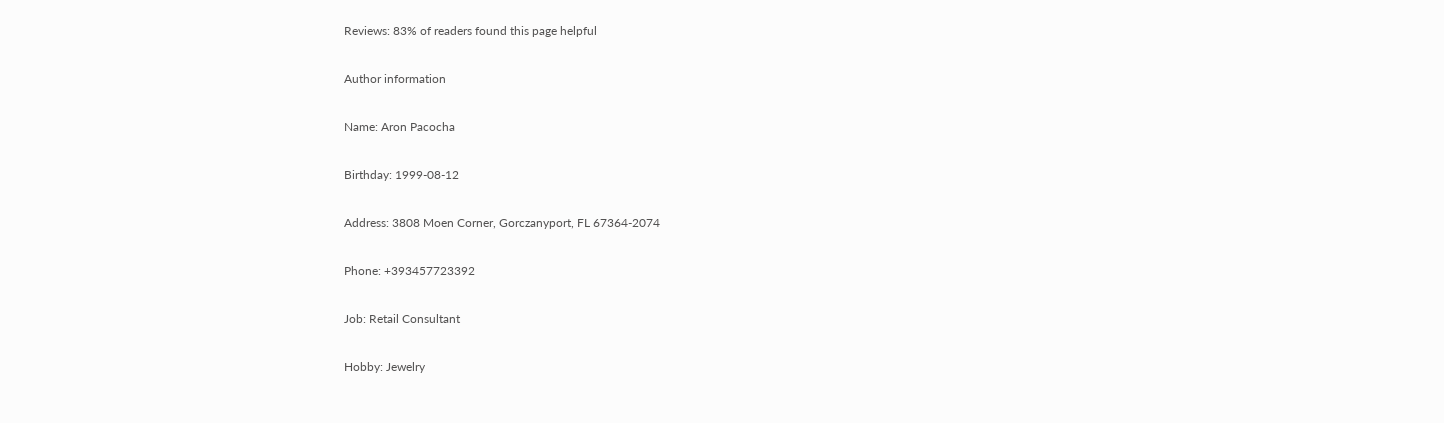Reviews: 83% of readers found this page helpful

Author information

Name: Aron Pacocha

Birthday: 1999-08-12

Address: 3808 Moen Corner, Gorczanyport, FL 67364-2074

Phone: +393457723392

Job: Retail Consultant

Hobby: Jewelry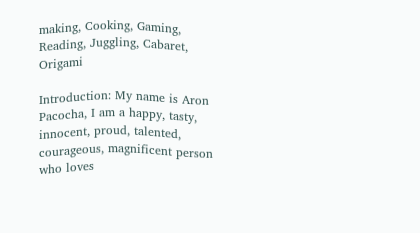making, Cooking, Gaming, Reading, Juggling, Cabaret, Origami

Introduction: My name is Aron Pacocha, I am a happy, tasty, innocent, proud, talented, courageous, magnificent person who loves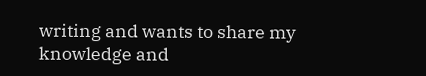writing and wants to share my knowledge and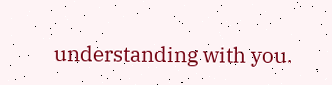understanding with you.